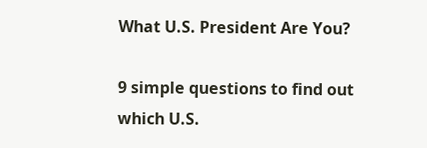What U.S. President Are You?

9 simple questions to find out which U.S.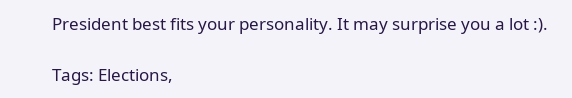President best fits your personality. It may surprise you a lot :).

Tags: Elections,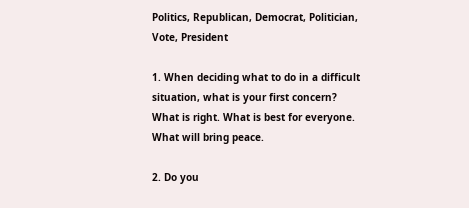Politics, Republican, Democrat, Politician, Vote, President

1. When deciding what to do in a difficult situation, what is your first concern?
What is right. What is best for everyone. What will bring peace.

2. Do you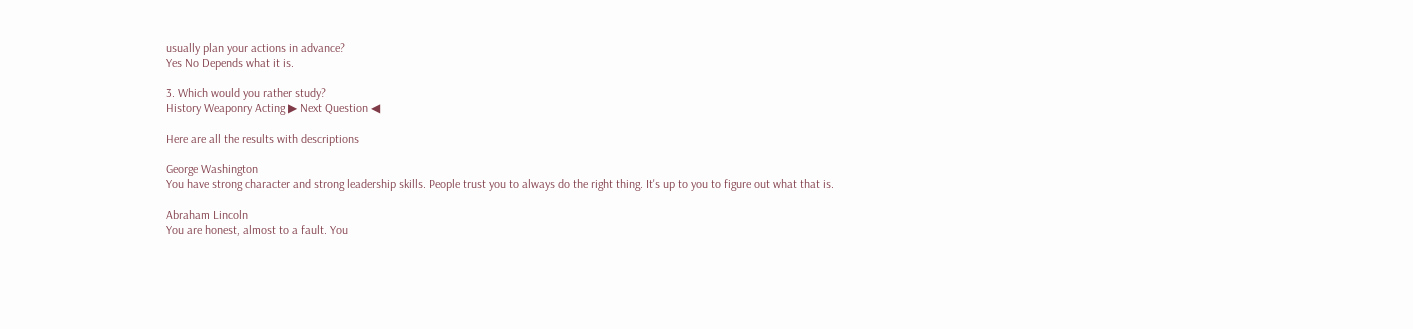usually plan your actions in advance?
Yes No Depends what it is.

3. Which would you rather study?
History Weaponry Acting ▶ Next Question ◀

Here are all the results with descriptions

George Washington
You have strong character and strong leadership skills. People trust you to always do the right thing. It's up to you to figure out what that is.

Abraham Lincoln
You are honest, almost to a fault. You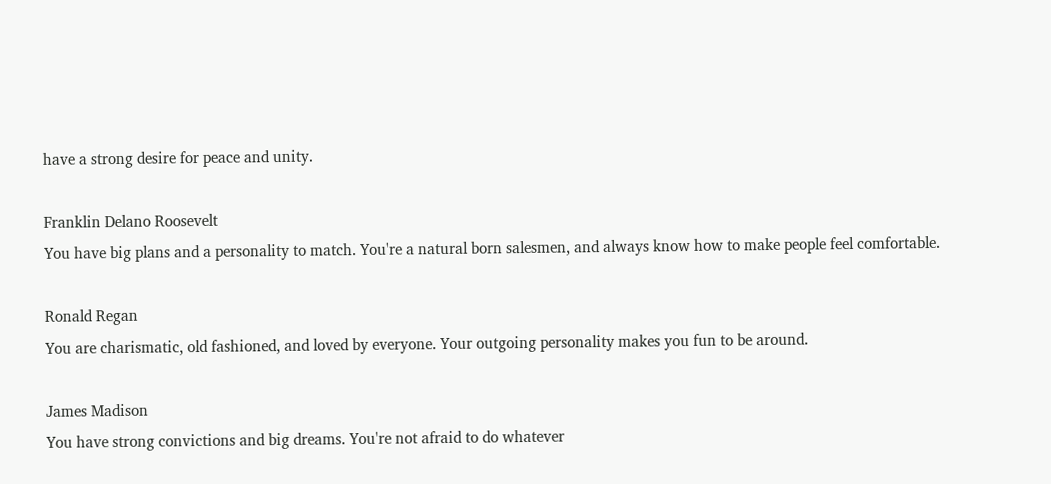have a strong desire for peace and unity.

Franklin Delano Roosevelt
You have big plans and a personality to match. You're a natural born salesmen, and always know how to make people feel comfortable.

Ronald Regan
You are charismatic, old fashioned, and loved by everyone. Your outgoing personality makes you fun to be around.

James Madison
You have strong convictions and big dreams. You're not afraid to do whatever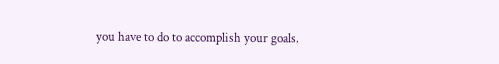you have to do to accomplish your goals.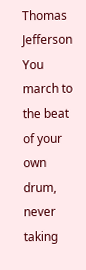Thomas Jefferson
You march to the beat of your own drum, never taking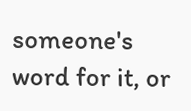someone's word for it, or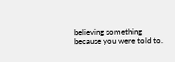believing something because you were told to.